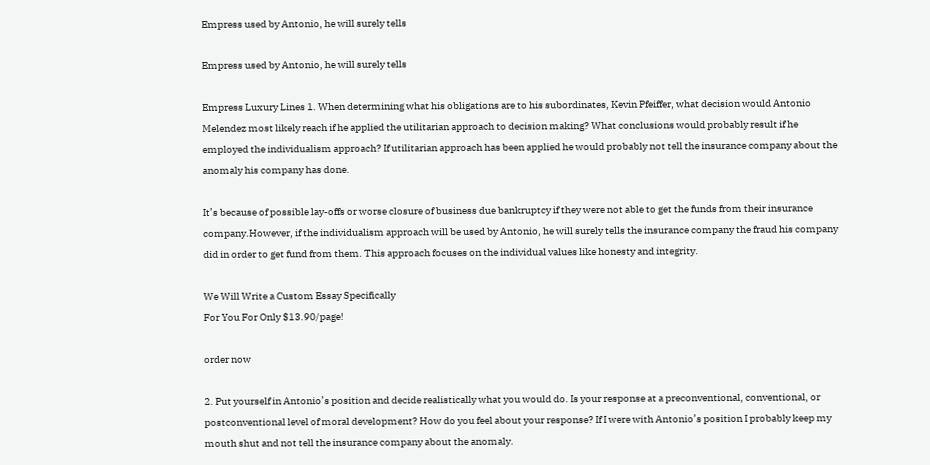Empress used by Antonio, he will surely tells

Empress used by Antonio, he will surely tells

Empress Luxury Lines 1. When determining what his obligations are to his subordinates, Kevin Pfeiffer, what decision would Antonio Melendez most likely reach if he applied the utilitarian approach to decision making? What conclusions would probably result if he employed the individualism approach? If utilitarian approach has been applied he would probably not tell the insurance company about the anomaly his company has done.

It’s because of possible lay-offs or worse closure of business due bankruptcy if they were not able to get the funds from their insurance company.However, if the individualism approach will be used by Antonio, he will surely tells the insurance company the fraud his company did in order to get fund from them. This approach focuses on the individual values like honesty and integrity.

We Will Write a Custom Essay Specifically
For You For Only $13.90/page!

order now

2. Put yourself in Antonio’s position and decide realistically what you would do. Is your response at a preconventional, conventional, or postconventional level of moral development? How do you feel about your response? If I were with Antonio’s position I probably keep my mouth shut and not tell the insurance company about the anomaly.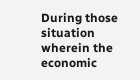During those situation wherein the economic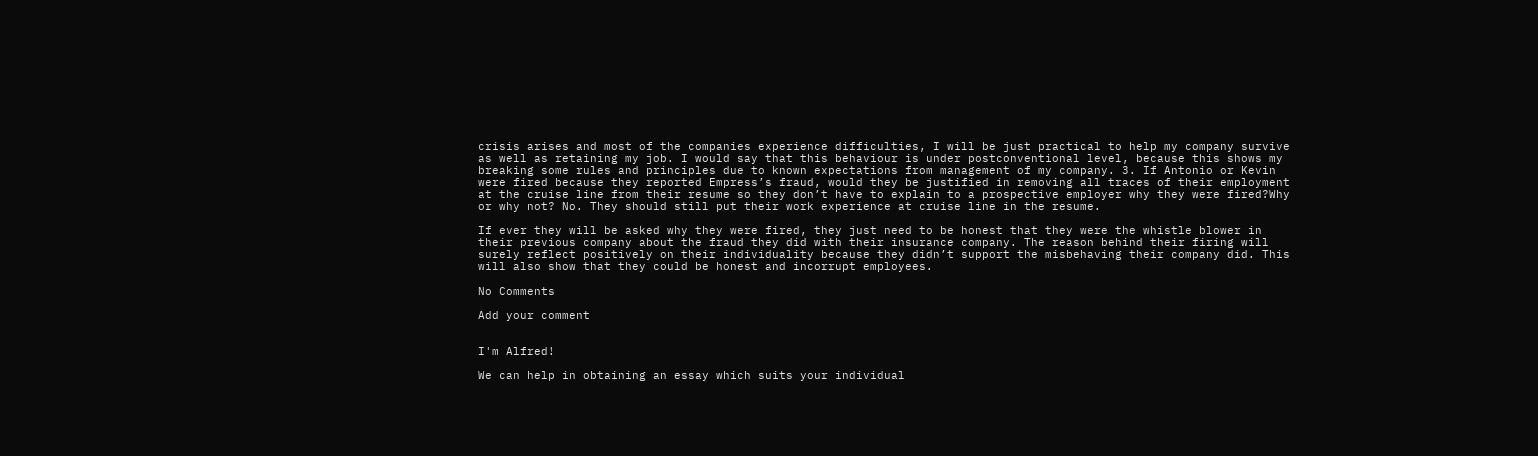crisis arises and most of the companies experience difficulties, I will be just practical to help my company survive as well as retaining my job. I would say that this behaviour is under postconventional level, because this shows my breaking some rules and principles due to known expectations from management of my company. 3. If Antonio or Kevin were fired because they reported Empress’s fraud, would they be justified in removing all traces of their employment at the cruise line from their resume so they don’t have to explain to a prospective employer why they were fired?Why or why not? No. They should still put their work experience at cruise line in the resume.

If ever they will be asked why they were fired, they just need to be honest that they were the whistle blower in their previous company about the fraud they did with their insurance company. The reason behind their firing will surely reflect positively on their individuality because they didn’t support the misbehaving their company did. This will also show that they could be honest and incorrupt employees.

No Comments

Add your comment


I'm Alfred!

We can help in obtaining an essay which suits your individual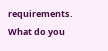requirements. What do you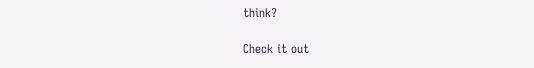think?

Check it out